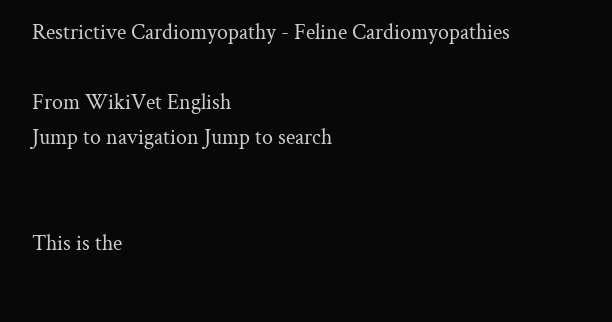Restrictive Cardiomyopathy - Feline Cardiomyopathies

From WikiVet English
Jump to navigation Jump to search


This is the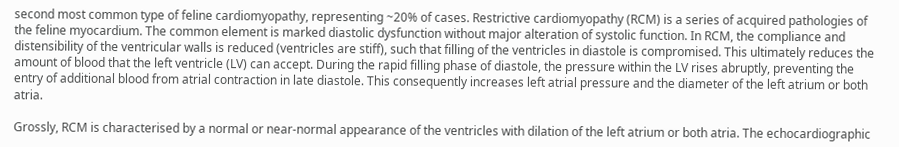second most common type of feline cardiomyopathy, representing ~20% of cases. Restrictive cardiomyopathy (RCM) is a series of acquired pathologies of the feline myocardium. The common element is marked diastolic dysfunction without major alteration of systolic function. In RCM, the compliance and distensibility of the ventricular walls is reduced (ventricles are stiff), such that filling of the ventricles in diastole is compromised. This ultimately reduces the amount of blood that the left ventricle (LV) can accept. During the rapid filling phase of diastole, the pressure within the LV rises abruptly, preventing the entry of additional blood from atrial contraction in late diastole. This consequently increases left atrial pressure and the diameter of the left atrium or both atria.

Grossly, RCM is characterised by a normal or near-normal appearance of the ventricles with dilation of the left atrium or both atria. The echocardiographic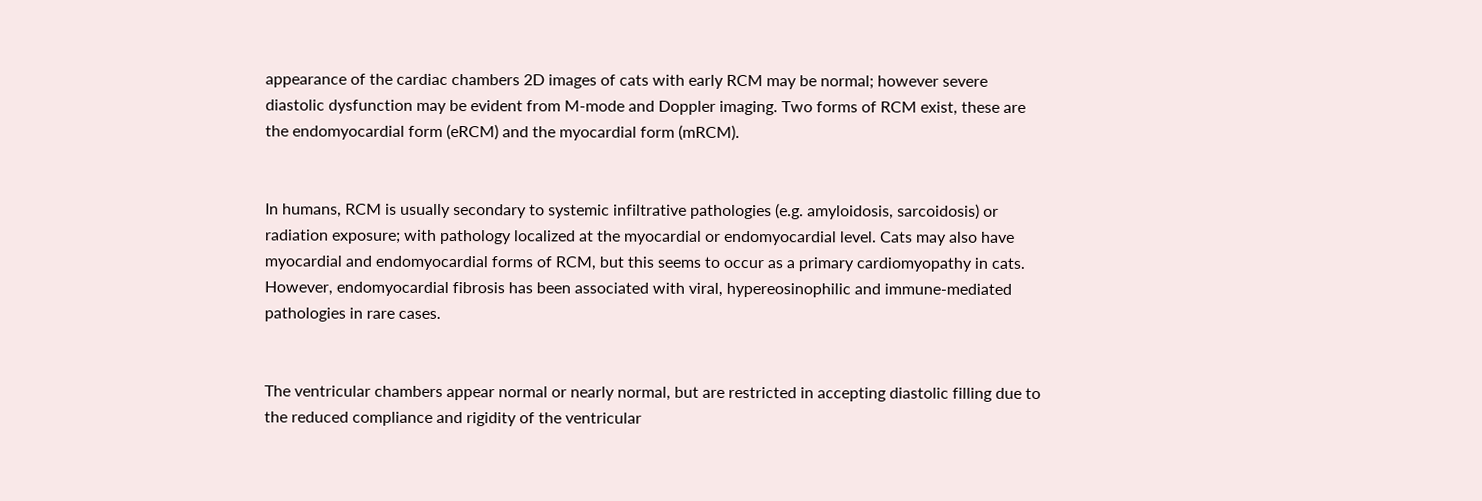appearance of the cardiac chambers 2D images of cats with early RCM may be normal; however severe diastolic dysfunction may be evident from M-mode and Doppler imaging. Two forms of RCM exist, these are the endomyocardial form (eRCM) and the myocardial form (mRCM).


In humans, RCM is usually secondary to systemic infiltrative pathologies (e.g. amyloidosis, sarcoidosis) or radiation exposure; with pathology localized at the myocardial or endomyocardial level. Cats may also have myocardial and endomyocardial forms of RCM, but this seems to occur as a primary cardiomyopathy in cats. However, endomyocardial fibrosis has been associated with viral, hypereosinophilic and immune-mediated pathologies in rare cases.


The ventricular chambers appear normal or nearly normal, but are restricted in accepting diastolic filling due to the reduced compliance and rigidity of the ventricular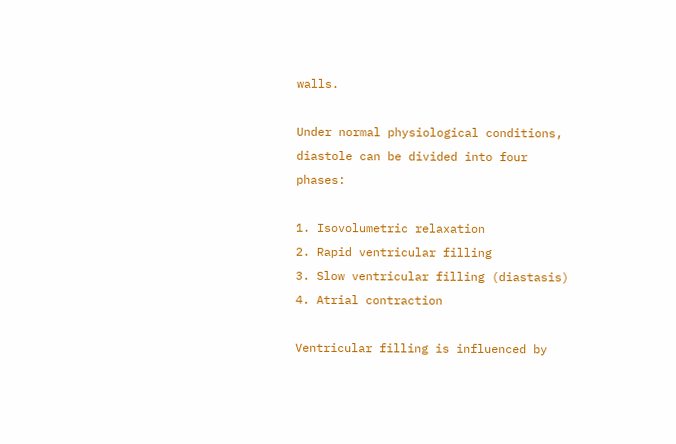walls.

Under normal physiological conditions, diastole can be divided into four phases:

1. Isovolumetric relaxation
2. Rapid ventricular filling
3. Slow ventricular filling (diastasis)
4. Atrial contraction

Ventricular filling is influenced by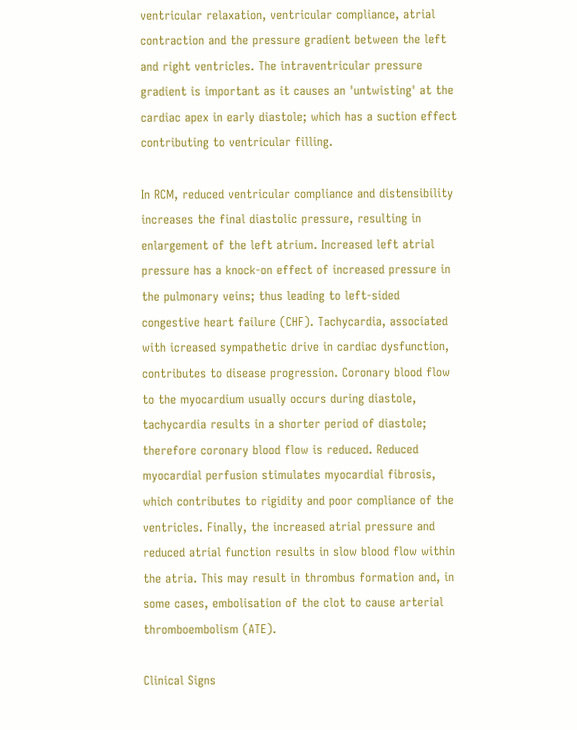ventricular relaxation, ventricular compliance, atrial contraction and the pressure gradient between the left and right ventricles. The intraventricular pressure gradient is important as it causes an 'untwisting' at the cardiac apex in early diastole; which has a suction effect contributing to ventricular filling.

In RCM, reduced ventricular compliance and distensibility increases the final diastolic pressure, resulting in enlargement of the left atrium. Increased left atrial pressure has a knock-on effect of increased pressure in the pulmonary veins; thus leading to left-sided congestive heart failure (CHF). Tachycardia, associated with icreased sympathetic drive in cardiac dysfunction, contributes to disease progression. Coronary blood flow to the myocardium usually occurs during diastole, tachycardia results in a shorter period of diastole; therefore coronary blood flow is reduced. Reduced myocardial perfusion stimulates myocardial fibrosis, which contributes to rigidity and poor compliance of the ventricles. Finally, the increased atrial pressure and reduced atrial function results in slow blood flow within the atria. This may result in thrombus formation and, in some cases, embolisation of the clot to cause arterial thromboembolism (ATE).

Clinical Signs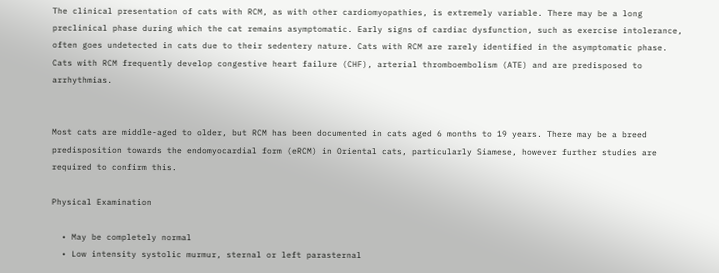The clinical presentation of cats with RCM, as with other cardiomyopathies, is extremely variable. There may be a long preclinical phase during which the cat remains asymptomatic. Early signs of cardiac dysfunction, such as exercise intolerance, often goes undetected in cats due to their sedentery nature. Cats with RCM are rarely identified in the asymptomatic phase. Cats with RCM frequently develop congestive heart failure (CHF), arterial thromboembolism (ATE) and are predisposed to arrhythmias.


Most cats are middle-aged to older, but RCM has been documented in cats aged 6 months to 19 years. There may be a breed predisposition towards the endomyocardial form (eRCM) in Oriental cats, particularly Siamese, however further studies are required to confirm this.

Physical Examination

  • May be completely normal
  • Low intensity systolic murmur, sternal or left parasternal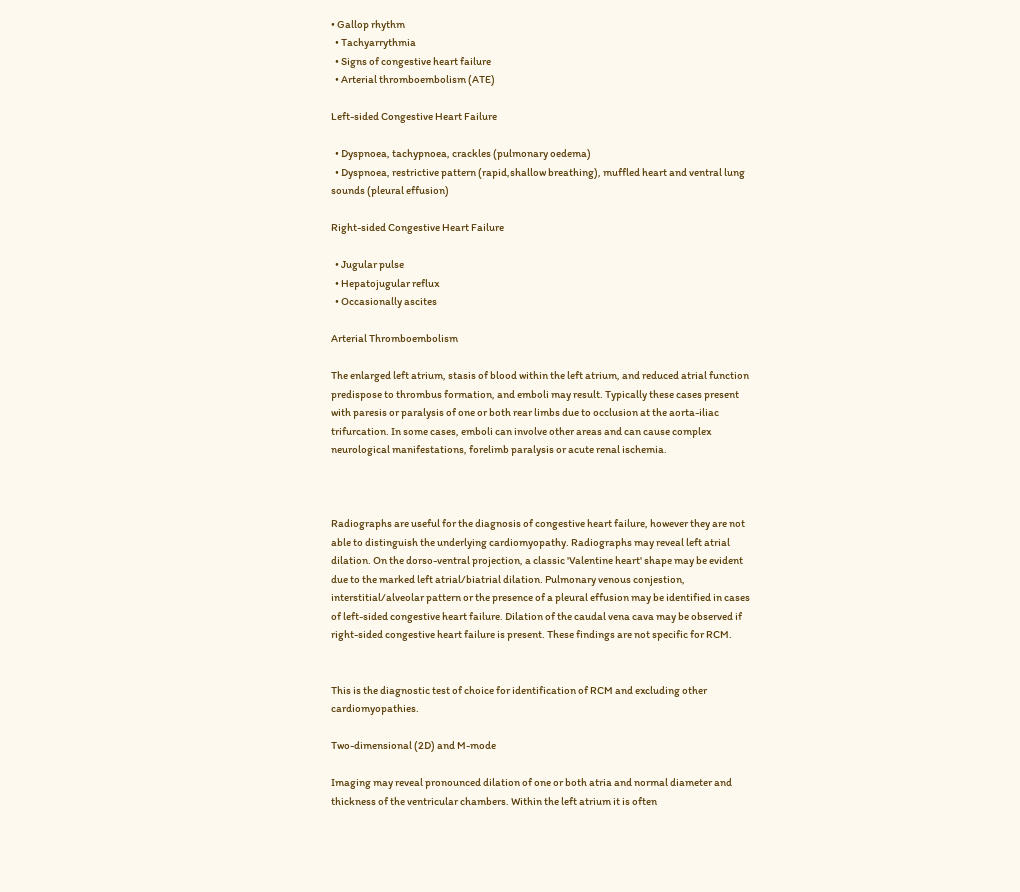• Gallop rhythm
  • Tachyarrythmia
  • Signs of congestive heart failure
  • Arterial thromboembolism (ATE)

Left-sided Congestive Heart Failure

  • Dyspnoea, tachypnoea, crackles (pulmonary oedema)
  • Dyspnoea, restrictive pattern (rapid,shallow breathing), muffled heart and ventral lung sounds (pleural effusion)

Right-sided Congestive Heart Failure

  • Jugular pulse
  • Hepatojugular reflux
  • Occasionally ascites

Arterial Thromboembolism

The enlarged left atrium, stasis of blood within the left atrium, and reduced atrial function predispose to thrombus formation, and emboli may result. Typically these cases present with paresis or paralysis of one or both rear limbs due to occlusion at the aorta-iliac trifurcation. In some cases, emboli can involve other areas and can cause complex neurological manifestations, forelimb paralysis or acute renal ischemia.



Radiographs are useful for the diagnosis of congestive heart failure, however they are not able to distinguish the underlying cardiomyopathy. Radiographs may reveal left atrial dilation. On the dorso-ventral projection, a classic 'Valentine heart' shape may be evident due to the marked left atrial/biatrial dilation. Pulmonary venous conjestion, interstitial/alveolar pattern or the presence of a pleural effusion may be identified in cases of left-sided congestive heart failure. Dilation of the caudal vena cava may be observed if right-sided congestive heart failure is present. These findings are not specific for RCM.


This is the diagnostic test of choice for identification of RCM and excluding other cardiomyopathies.

Two-dimensional (2D) and M-mode

Imaging may reveal pronounced dilation of one or both atria and normal diameter and thickness of the ventricular chambers. Within the left atrium it is often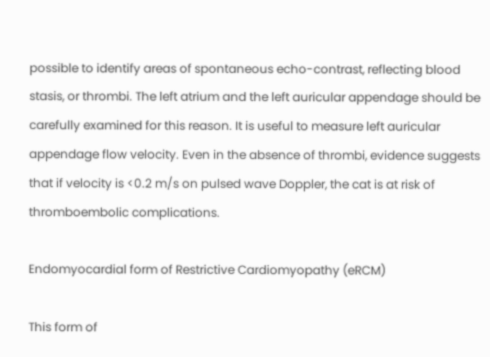possible to identify areas of spontaneous echo-contrast, reflecting blood stasis, or thrombi. The left atrium and the left auricular appendage should be carefully examined for this reason. It is useful to measure left auricular appendage flow velocity. Even in the absence of thrombi, evidence suggests that if velocity is <0.2 m/s on pulsed wave Doppler, the cat is at risk of thromboembolic complications.

Endomyocardial form of Restrictive Cardiomyopathy (eRCM)

This form of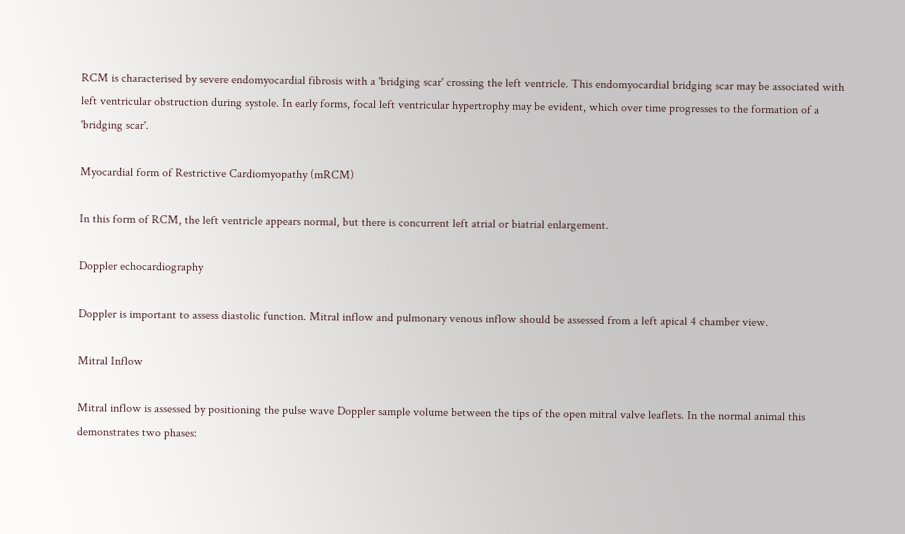RCM is characterised by severe endomyocardial fibrosis with a 'bridging scar' crossing the left ventricle. This endomyocardial bridging scar may be associated with left ventricular obstruction during systole. In early forms, focal left ventricular hypertrophy may be evident, which over time progresses to the formation of a 'bridging scar'.

Myocardial form of Restrictive Cardiomyopathy (mRCM)

In this form of RCM, the left ventricle appears normal, but there is concurrent left atrial or biatrial enlargement.

Doppler echocardiography

Doppler is important to assess diastolic function. Mitral inflow and pulmonary venous inflow should be assessed from a left apical 4 chamber view.

Mitral Inflow

Mitral inflow is assessed by positioning the pulse wave Doppler sample volume between the tips of the open mitral valve leaflets. In the normal animal this demonstrates two phases: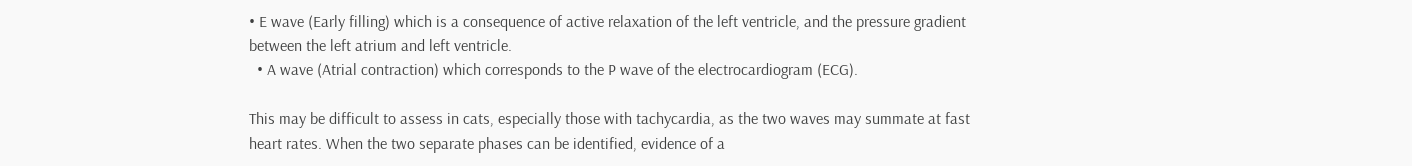• E wave (Early filling) which is a consequence of active relaxation of the left ventricle, and the pressure gradient between the left atrium and left ventricle.
  • A wave (Atrial contraction) which corresponds to the P wave of the electrocardiogram (ECG).

This may be difficult to assess in cats, especially those with tachycardia, as the two waves may summate at fast heart rates. When the two separate phases can be identified, evidence of a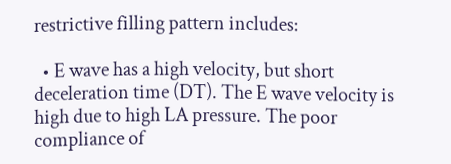restrictive filling pattern includes:

  • E wave has a high velocity, but short deceleration time (DT). The E wave velocity is high due to high LA pressure. The poor compliance of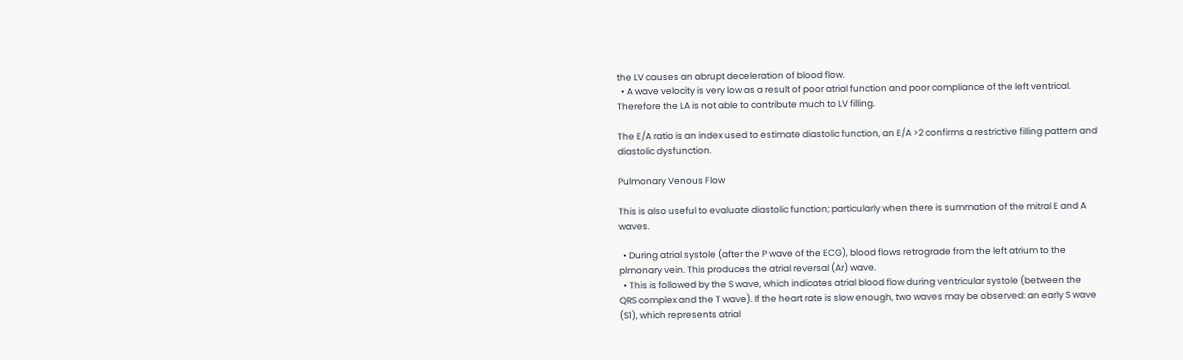the LV causes an abrupt deceleration of blood flow.
  • A wave velocity is very low as a result of poor atrial function and poor compliance of the left ventrical. Therefore the LA is not able to contribute much to LV filling.

The E/A ratio is an index used to estimate diastolic function, an E/A >2 confirms a restrictive filling pattern and diastolic dysfunction.

Pulmonary Venous Flow

This is also useful to evaluate diastolic function; particularly when there is summation of the mitral E and A waves.

  • During atrial systole (after the P wave of the ECG), blood flows retrograde from the left atrium to the plmonary vein. This produces the atrial reversal (Ar) wave.
  • This is followed by the S wave, which indicates atrial blood flow during ventricular systole (between the QRS complex and the T wave). If the heart rate is slow enough, two waves may be observed: an early S wave (S1), which represents atrial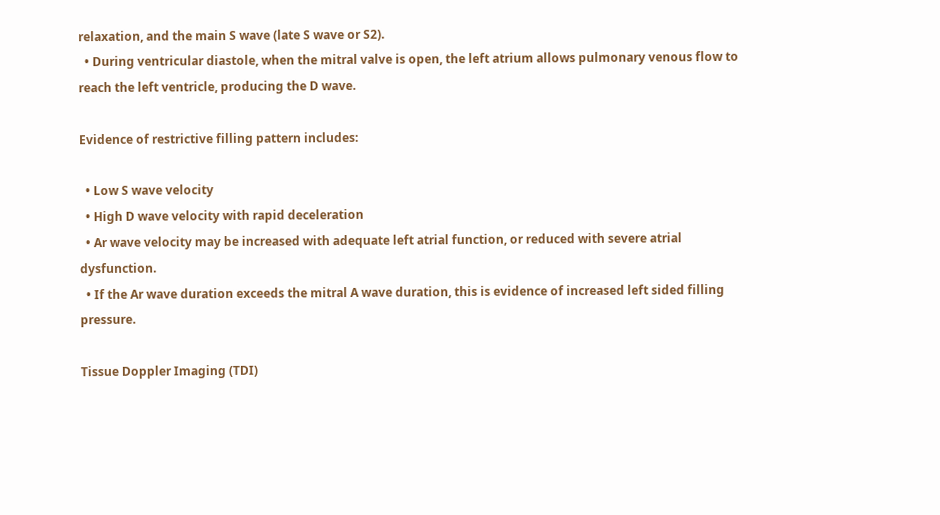relaxation, and the main S wave (late S wave or S2).
  • During ventricular diastole, when the mitral valve is open, the left atrium allows pulmonary venous flow to reach the left ventricle, producing the D wave.

Evidence of restrictive filling pattern includes:

  • Low S wave velocity
  • High D wave velocity with rapid deceleration
  • Ar wave velocity may be increased with adequate left atrial function, or reduced with severe atrial dysfunction.
  • If the Ar wave duration exceeds the mitral A wave duration, this is evidence of increased left sided filling pressure.

Tissue Doppler Imaging (TDI)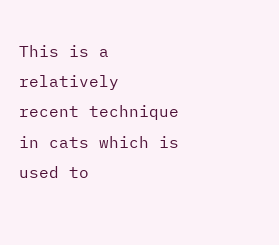This is a relatively recent technique in cats which is used to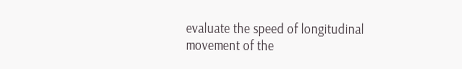evaluate the speed of longitudinal movement of the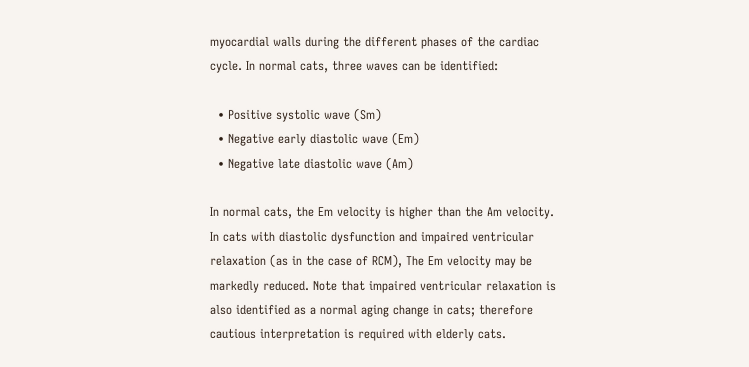myocardial walls during the different phases of the cardiac cycle. In normal cats, three waves can be identified:

  • Positive systolic wave (Sm)
  • Negative early diastolic wave (Em)
  • Negative late diastolic wave (Am)

In normal cats, the Em velocity is higher than the Am velocity. In cats with diastolic dysfunction and impaired ventricular relaxation (as in the case of RCM), The Em velocity may be markedly reduced. Note that impaired ventricular relaxation is also identified as a normal aging change in cats; therefore cautious interpretation is required with elderly cats.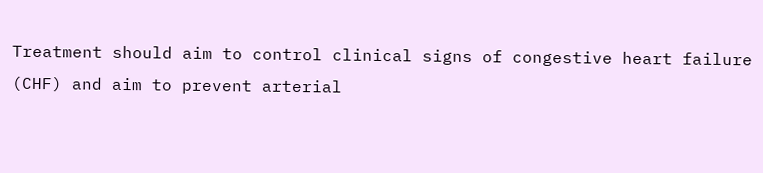Treatment should aim to control clinical signs of congestive heart failure (CHF) and aim to prevent arterial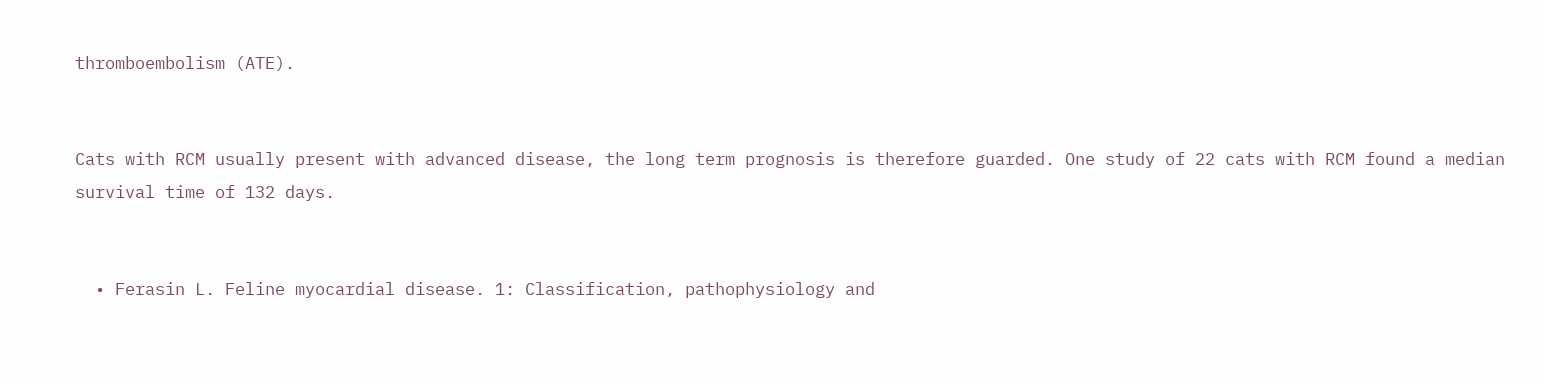thromboembolism (ATE).


Cats with RCM usually present with advanced disease, the long term prognosis is therefore guarded. One study of 22 cats with RCM found a median survival time of 132 days.


  • Ferasin L. Feline myocardial disease. 1: Classification, pathophysiology and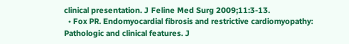clinical presentation. J Feline Med Surg 2009;11:3-13.
  • Fox PR. Endomyocardial fibrosis and restrictive cardiomyopathy: Pathologic and clinical features. J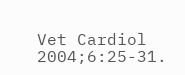Vet Cardiol 2004;6:25-31.